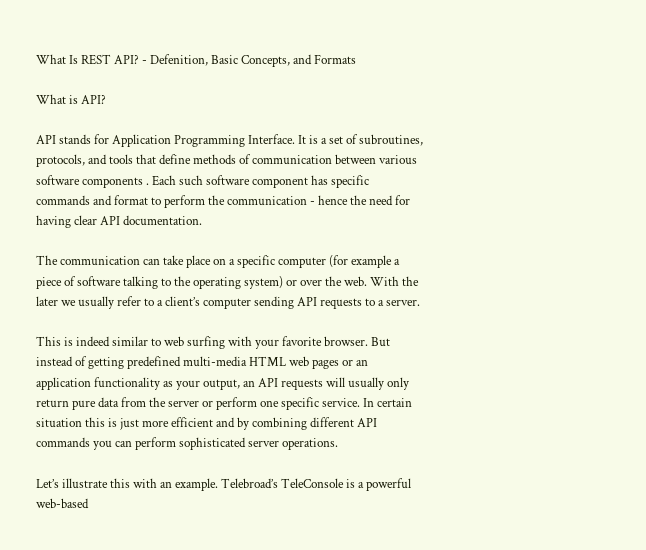What Is REST API? - Defenition, Basic Concepts, and Formats

What is API?

API stands for Application Programming Interface. It is a set of subroutines, protocols, and tools that define methods of communication between various software components . Each such software component has specific commands and format to perform the communication - hence the need for having clear API documentation.

The communication can take place on a specific computer (for example a piece of software talking to the operating system) or over the web. With the later we usually refer to a client’s computer sending API requests to a server.

This is indeed similar to web surfing with your favorite browser. But instead of getting predefined multi-media HTML web pages or an  application functionality as your output, an API requests will usually only return pure data from the server or perform one specific service. In certain situation this is just more efficient and by combining different API commands you can perform sophisticated server operations.

Let’s illustrate this with an example. Telebroad’s TeleConsole is a powerful web-based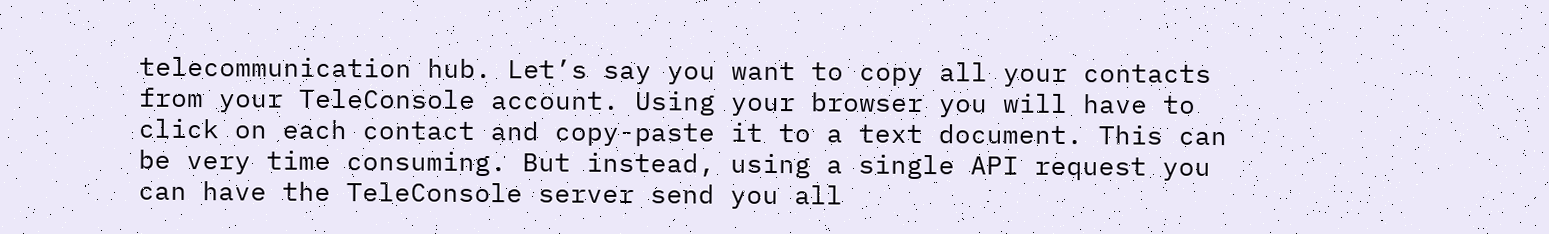telecommunication hub. Let’s say you want to copy all your contacts from your TeleConsole account. Using your browser you will have to click on each contact and copy-paste it to a text document. This can be very time consuming. But instead, using a single API request you can have the TeleConsole server send you all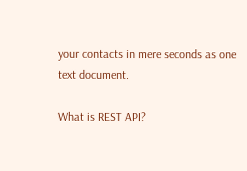your contacts in mere seconds as one text document.

What is REST API?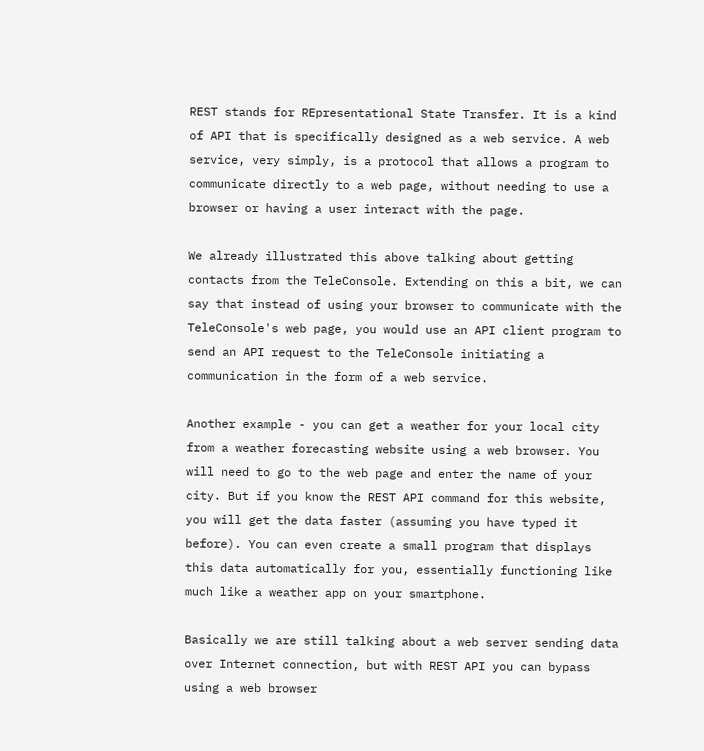REST stands for REpresentational State Transfer. It is a kind of API that is specifically designed as a web service. A web service, very simply, is a protocol that allows a program to communicate directly to a web page, without needing to use a browser or having a user interact with the page.

We already illustrated this above talking about getting contacts from the TeleConsole. Extending on this a bit, we can say that instead of using your browser to communicate with the TeleConsole's web page, you would use an API client program to send an API request to the TeleConsole initiating a communication in the form of a web service.

Another example - you can get a weather for your local city from a weather forecasting website using a web browser. You will need to go to the web page and enter the name of your city. But if you know the REST API command for this website, you will get the data faster (assuming you have typed it before). You can even create a small program that displays this data automatically for you, essentially functioning like much like a weather app on your smartphone.

Basically we are still talking about a web server sending data over Internet connection, but with REST API you can bypass using a web browser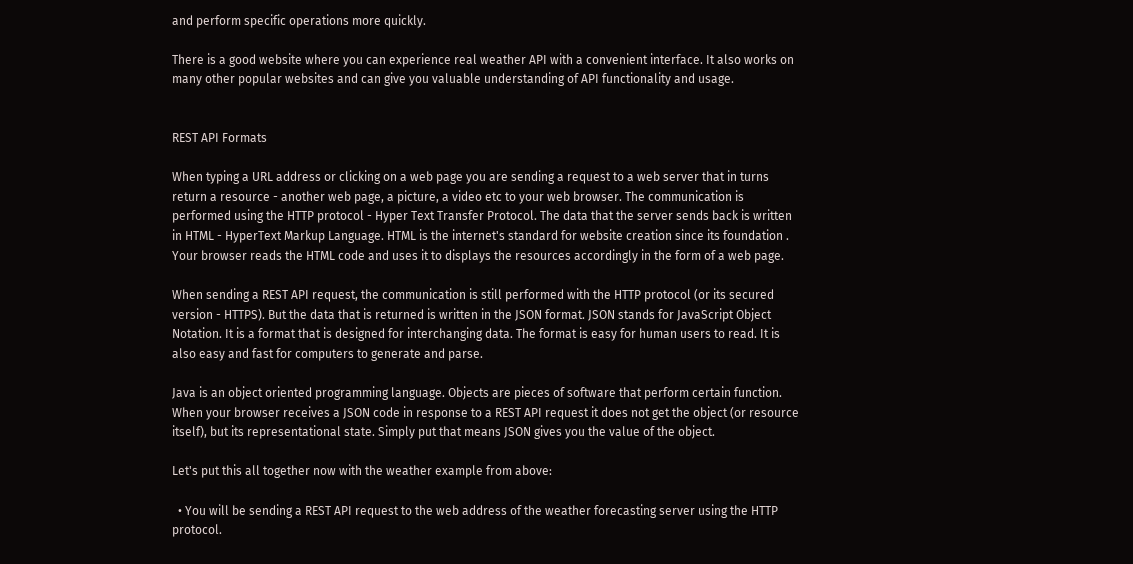and perform specific operations more quickly.

There is a good website where you can experience real weather API with a convenient interface. It also works on many other popular websites and can give you valuable understanding of API functionality and usage.


REST API Formats

When typing a URL address or clicking on a web page you are sending a request to a web server that in turns return a resource - another web page, a picture, a video etc to your web browser. The communication is performed using the HTTP protocol - Hyper Text Transfer Protocol. The data that the server sends back is written in HTML - HyperText Markup Language. HTML is the internet's standard for website creation since its foundation . Your browser reads the HTML code and uses it to displays the resources accordingly in the form of a web page.

When sending a REST API request, the communication is still performed with the HTTP protocol (or its secured version - HTTPS). But the data that is returned is written in the JSON format. JSON stands for JavaScript Object Notation. It is a format that is designed for interchanging data. The format is easy for human users to read. It is also easy and fast for computers to generate and parse.

Java is an object oriented programming language. Objects are pieces of software that perform certain function. When your browser receives a JSON code in response to a REST API request it does not get the object (or resource itself), but its representational state. Simply put that means JSON gives you the value of the object.

Let's put this all together now with the weather example from above:

  • You will be sending a REST API request to the web address of the weather forecasting server using the HTTP protocol.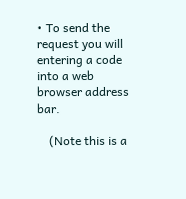• To send the request you will entering a code into a web browser address bar.

    (Note this is a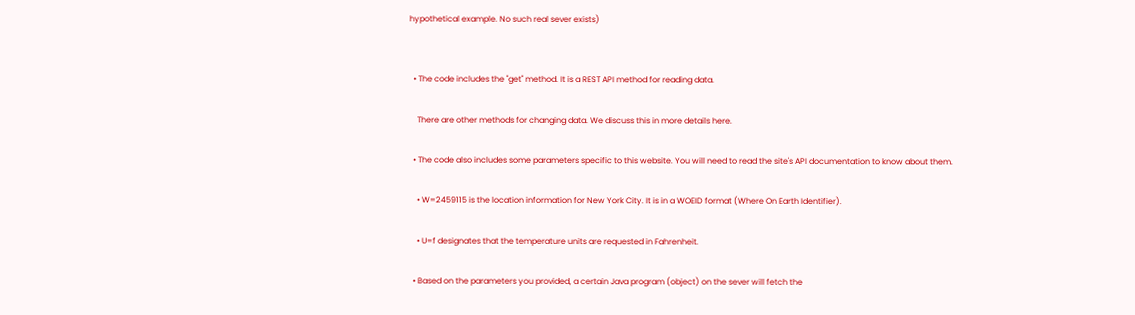hypothetical example. No such real sever exists)


  • The code includes the "get" method. It is a REST API method for reading data.

    There are other methods for changing data. We discuss this in more details here.

  • The code also includes some parameters specific to this website. You will need to read the site's API documentation to know about them.

    • W=2459115 is the location information for New York City. It is in a WOEID format (Where On Earth Identifier).

    • U=f designates that the temperature units are requested in Fahrenheit.

  • Based on the parameters you provided, a certain Java program (object) on the sever will fetch the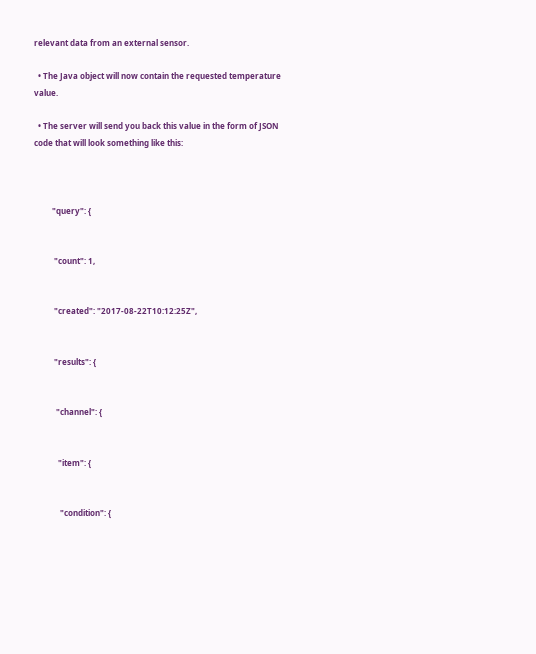relevant data from an external sensor.

  • The Java object will now contain the requested temperature value.

  • The server will send you back this value in the form of JSON code that will look something like this:



         "query": {


          "count": 1,


          "created": "2017-08-22T10:12:25Z",


          "results": {


           "channel": {


            "item": {


             "condition": {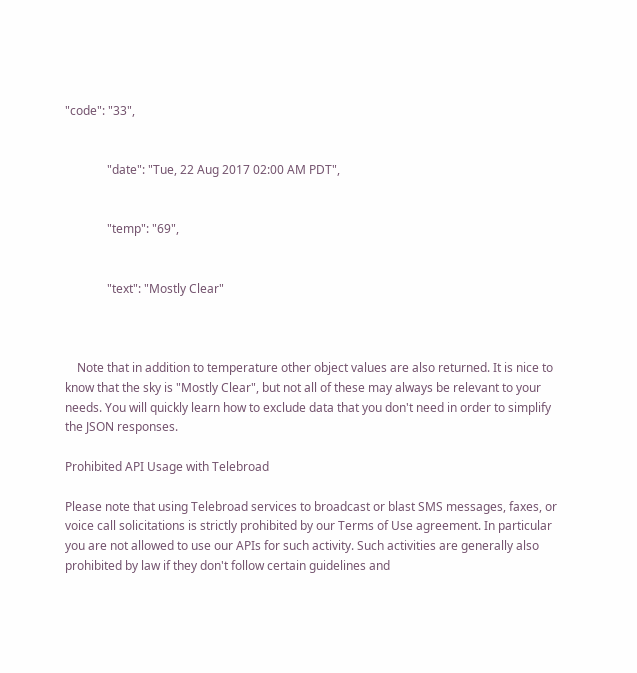"code": "33",


              "date": "Tue, 22 Aug 2017 02:00 AM PDT",


              "temp": "69",


              "text": "Mostly Clear"



    Note that in addition to temperature other object values are also returned. It is nice to know that the sky is "Mostly Clear", but not all of these may always be relevant to your needs. You will quickly learn how to exclude data that you don't need in order to simplify the JSON responses.

Prohibited API Usage with Telebroad

Please note that using Telebroad services to broadcast or blast SMS messages, faxes, or voice call solicitations is strictly prohibited by our Terms of Use agreement. In particular you are not allowed to use our APIs for such activity. Such activities are generally also prohibited by law if they don't follow certain guidelines and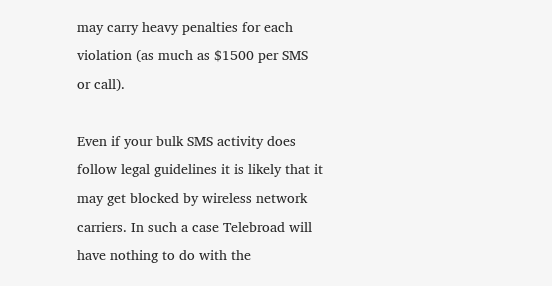may carry heavy penalties for each violation (as much as $1500 per SMS or call).

Even if your bulk SMS activity does follow legal guidelines it is likely that it may get blocked by wireless network carriers. In such a case Telebroad will have nothing to do with the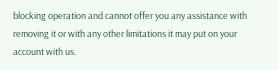blocking operation and cannot offer you any assistance with removing it or with any other limitations it may put on your account with us.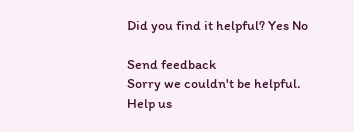Did you find it helpful? Yes No

Send feedback
Sorry we couldn't be helpful. Help us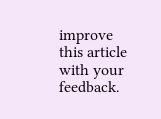improve this article with your feedback.